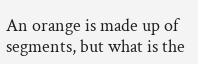An orange is made up of segments, but what is the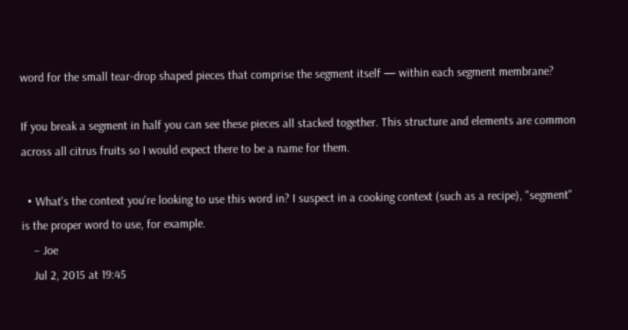word for the small tear-drop shaped pieces that comprise the segment itself — within each segment membrane?

If you break a segment in half you can see these pieces all stacked together. This structure and elements are common across all citrus fruits so I would expect there to be a name for them.

  • What's the context you're looking to use this word in? I suspect in a cooking context (such as a recipe), "segment" is the proper word to use, for example.
    – Joe
    Jul 2, 2015 at 19:45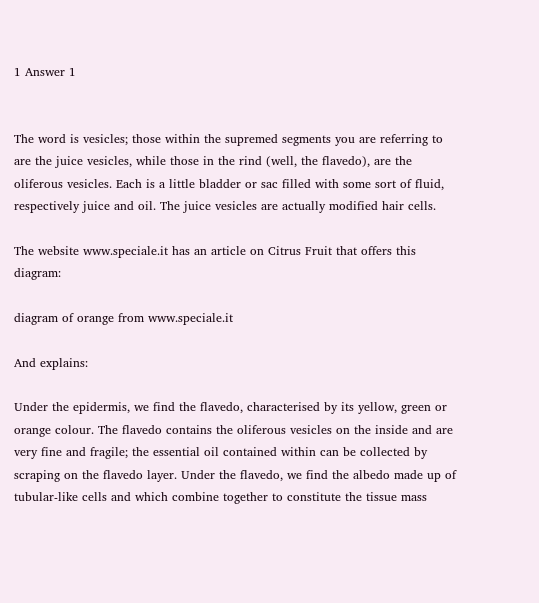1 Answer 1


The word is vesicles; those within the supremed segments you are referring to are the juice vesicles, while those in the rind (well, the flavedo), are the oliferous vesicles. Each is a little bladder or sac filled with some sort of fluid, respectively juice and oil. The juice vesicles are actually modified hair cells.

The website www.speciale.it has an article on Citrus Fruit that offers this diagram:

diagram of orange from www.speciale.it

And explains:

Under the epidermis, we find the flavedo, characterised by its yellow, green or orange colour. The flavedo contains the oliferous vesicles on the inside and are very fine and fragile; the essential oil contained within can be collected by scraping on the flavedo layer. Under the flavedo, we find the albedo made up of tubular-like cells and which combine together to constitute the tissue mass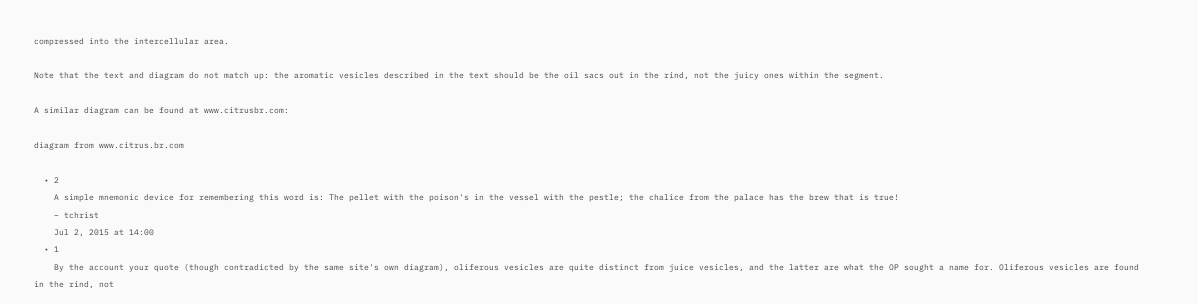compressed into the intercellular area.

Note that the text and diagram do not match up: the aromatic vesicles described in the text should be the oil sacs out in the rind, not the juicy ones within the segment.

A similar diagram can be found at www.citrusbr.com:

diagram from www.citrus.br.com

  • 2
    A simple mnemonic device for remembering this word is: The pellet with the poison's in the vessel with the pestle; the chalice from the palace has the brew that is true!
    – tchrist
    Jul 2, 2015 at 14:00
  • 1
    By the account your quote (though contradicted by the same site's own diagram), oliferous vesicles are quite distinct from juice vesicles, and the latter are what the OP sought a name for. Oliferous vesicles are found in the rind, not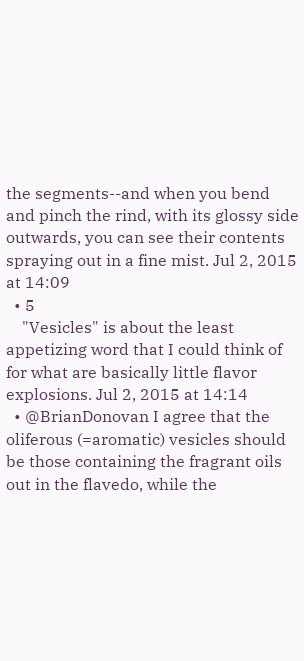the segments--and when you bend and pinch the rind, with its glossy side outwards, you can see their contents spraying out in a fine mist. Jul 2, 2015 at 14:09
  • 5
    "Vesicles" is about the least appetizing word that I could think of for what are basically little flavor explosions. Jul 2, 2015 at 14:14
  • @BrianDonovan I agree that the oliferous (=aromatic) vesicles should be those containing the fragrant oils out in the flavedo, while the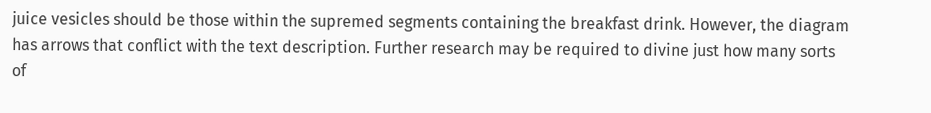juice vesicles should be those within the supremed segments containing the breakfast drink. However, the diagram has arrows that conflict with the text description. Further research may be required to divine just how many sorts of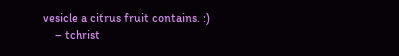vesicle a citrus fruit contains. :)
    – tchrist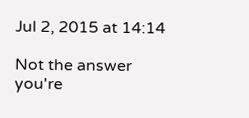Jul 2, 2015 at 14:14

Not the answer you're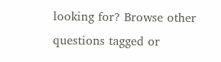looking for? Browse other questions tagged or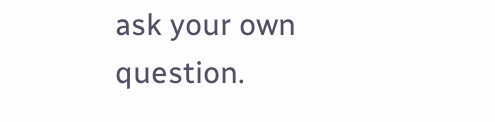ask your own question.